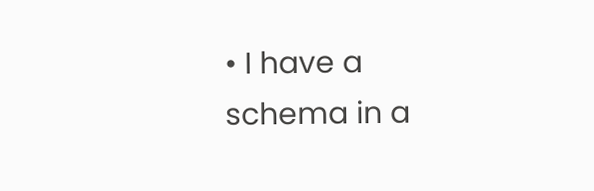• I have a schema in a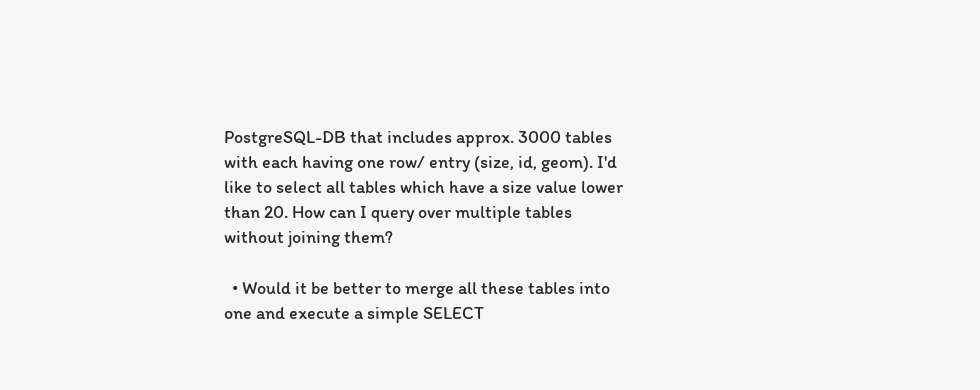PostgreSQL-DB that includes approx. 3000 tables with each having one row/ entry (size, id, geom). I'd like to select all tables which have a size value lower than 20. How can I query over multiple tables without joining them?

  • Would it be better to merge all these tables into one and execute a simple SELECT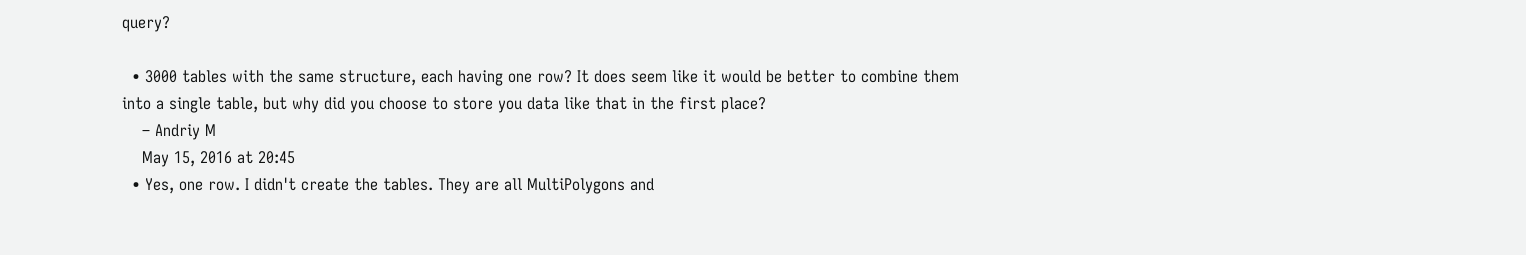query?

  • 3000 tables with the same structure, each having one row? It does seem like it would be better to combine them into a single table, but why did you choose to store you data like that in the first place?
    – Andriy M
    May 15, 2016 at 20:45
  • Yes, one row. I didn't create the tables. They are all MultiPolygons and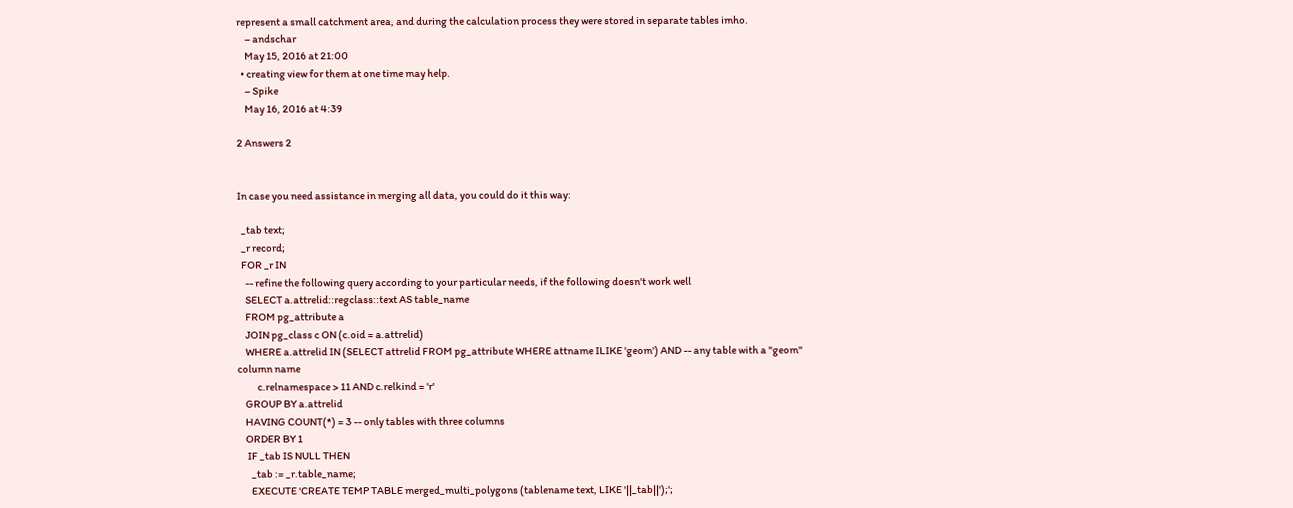represent a small catchment area, and during the calculation process they were stored in separate tables imho.
    – andschar
    May 15, 2016 at 21:00
  • creating view for them at one time may help.
    – Spike
    May 16, 2016 at 4:39

2 Answers 2


In case you need assistance in merging all data, you could do it this way:

  _tab text;
  _r record;
  FOR _r IN
    -- refine the following query according to your particular needs, if the following doesn't work well
    SELECT a.attrelid::regclass::text AS table_name
    FROM pg_attribute a
    JOIN pg_class c ON (c.oid = a.attrelid)
    WHERE a.attrelid IN (SELECT attrelid FROM pg_attribute WHERE attname ILIKE 'geom') AND -- any table with a "geom" column name
          c.relnamespace > 11 AND c.relkind = 'r'
    GROUP BY a.attrelid
    HAVING COUNT(*) = 3 -- only tables with three columns
    ORDER BY 1
     IF _tab IS NULL THEN
       _tab := _r.table_name;
       EXECUTE 'CREATE TEMP TABLE merged_multi_polygons (tablename text, LIKE '||_tab||');';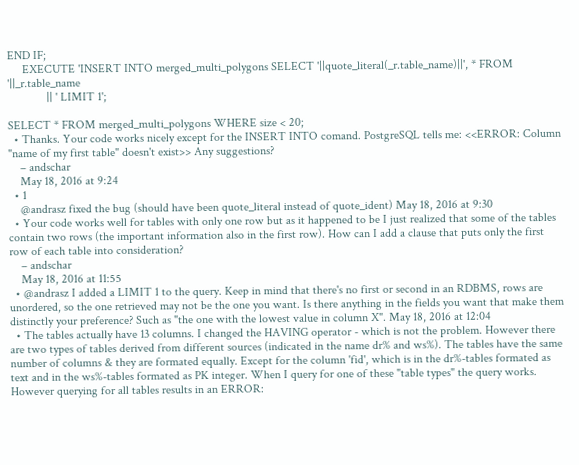END IF;
     EXECUTE 'INSERT INTO merged_multi_polygons SELECT '||quote_literal(_r.table_name)||', * FROM '||_r.table_name
             || ' LIMIT 1';

SELECT * FROM merged_multi_polygons WHERE size < 20;
  • Thanks. Your code works nicely except for the INSERT INTO comand. PostgreSQL tells me: <<ERROR: Column "name of my first table" doesn't exist>> Any suggestions?
    – andschar
    May 18, 2016 at 9:24
  • 1
    @andrasz fixed the bug (should have been quote_literal instead of quote_ident) May 18, 2016 at 9:30
  • Your code works well for tables with only one row but as it happened to be I just realized that some of the tables contain two rows (the important information also in the first row). How can I add a clause that puts only the first row of each table into consideration?
    – andschar
    May 18, 2016 at 11:55
  • @andrasz I added a LIMIT 1 to the query. Keep in mind that there's no first or second in an RDBMS, rows are unordered, so the one retrieved may not be the one you want. Is there anything in the fields you want that make them distinctly your preference? Such as "the one with the lowest value in column X". May 18, 2016 at 12:04
  • The tables actually have 13 columns. I changed the HAVING operator - which is not the problem. However there are two types of tables derived from different sources (indicated in the name dr% and ws%). The tables have the same number of columns & they are formated equally. Except for the column 'fid', which is in the dr%-tables formated as text and in the ws%-tables formated as PK integer. When I query for one of these "table types" the query works. However querying for all tables results in an ERROR: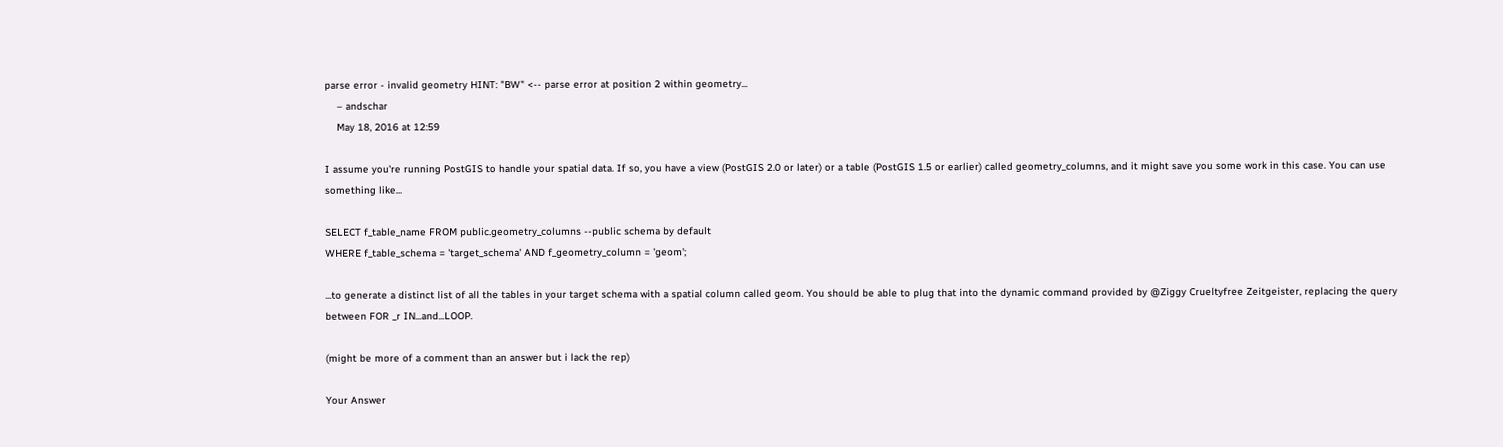parse error - invalid geometry HINT: "BW" <-- parse error at position 2 within geometry...
    – andschar
    May 18, 2016 at 12:59

I assume you're running PostGIS to handle your spatial data. If so, you have a view (PostGIS 2.0 or later) or a table (PostGIS 1.5 or earlier) called geometry_columns, and it might save you some work in this case. You can use something like...

SELECT f_table_name FROM public.geometry_columns --public schema by default
WHERE f_table_schema = 'target_schema' AND f_geometry_column = 'geom';

...to generate a distinct list of all the tables in your target schema with a spatial column called geom. You should be able to plug that into the dynamic command provided by @Ziggy Crueltyfree Zeitgeister, replacing the query between FOR _r IN...and...LOOP.

(might be more of a comment than an answer but i lack the rep)

Your Answer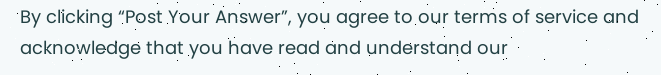By clicking “Post Your Answer”, you agree to our terms of service and acknowledge that you have read and understand our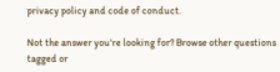privacy policy and code of conduct.

Not the answer you're looking for? Browse other questions tagged or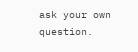ask your own question.